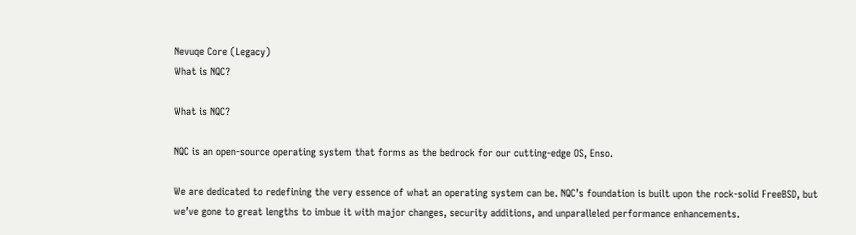Nevuqe Core (Legacy)
What is NQC?

What is NQC?

NQC is an open-source operating system that forms as the bedrock for our cutting-edge OS, Enso.

We are dedicated to redefining the very essence of what an operating system can be. NQC’s foundation is built upon the rock-solid FreeBSD, but we’ve gone to great lengths to imbue it with major changes, security additions, and unparalleled performance enhancements.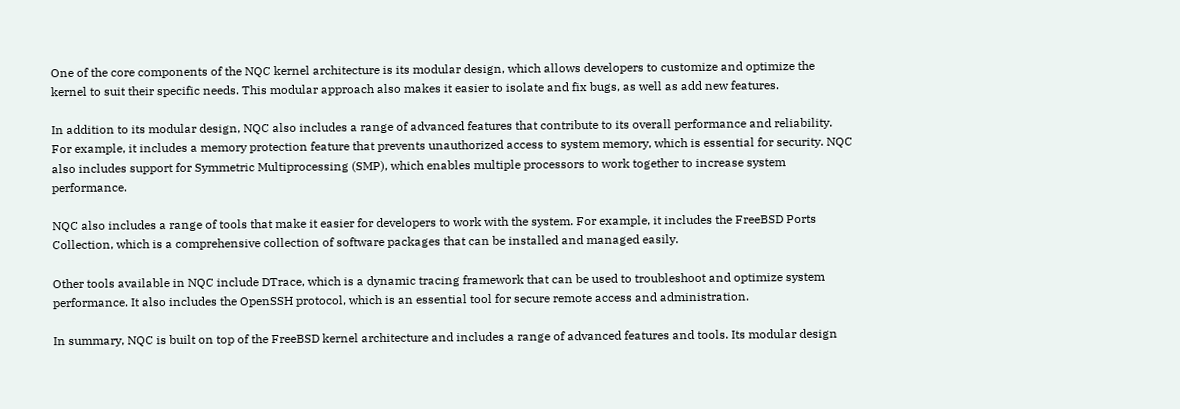One of the core components of the NQC kernel architecture is its modular design, which allows developers to customize and optimize the kernel to suit their specific needs. This modular approach also makes it easier to isolate and fix bugs, as well as add new features.

In addition to its modular design, NQC also includes a range of advanced features that contribute to its overall performance and reliability. For example, it includes a memory protection feature that prevents unauthorized access to system memory, which is essential for security. NQC also includes support for Symmetric Multiprocessing (SMP), which enables multiple processors to work together to increase system performance.

NQC also includes a range of tools that make it easier for developers to work with the system. For example, it includes the FreeBSD Ports Collection, which is a comprehensive collection of software packages that can be installed and managed easily.

Other tools available in NQC include DTrace, which is a dynamic tracing framework that can be used to troubleshoot and optimize system performance. It also includes the OpenSSH protocol, which is an essential tool for secure remote access and administration.

In summary, NQC is built on top of the FreeBSD kernel architecture and includes a range of advanced features and tools. Its modular design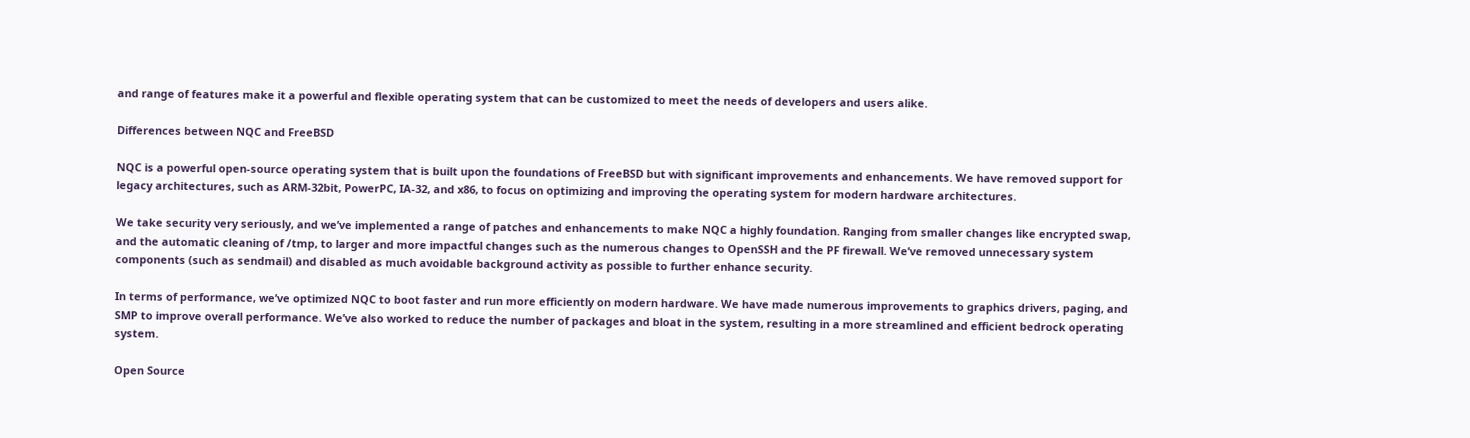and range of features make it a powerful and flexible operating system that can be customized to meet the needs of developers and users alike.

Differences between NQC and FreeBSD

NQC is a powerful open-source operating system that is built upon the foundations of FreeBSD but with significant improvements and enhancements. We have removed support for legacy architectures, such as ARM-32bit, PowerPC, IA-32, and x86, to focus on optimizing and improving the operating system for modern hardware architectures.

We take security very seriously, and we’ve implemented a range of patches and enhancements to make NQC a highly foundation. Ranging from smaller changes like encrypted swap, and the automatic cleaning of /tmp, to larger and more impactful changes such as the numerous changes to OpenSSH and the PF firewall. We’ve removed unnecessary system components (such as sendmail) and disabled as much avoidable background activity as possible to further enhance security.

In terms of performance, we’ve optimized NQC to boot faster and run more efficiently on modern hardware. We have made numerous improvements to graphics drivers, paging, and SMP to improve overall performance. We’ve also worked to reduce the number of packages and bloat in the system, resulting in a more streamlined and efficient bedrock operating system.

Open Source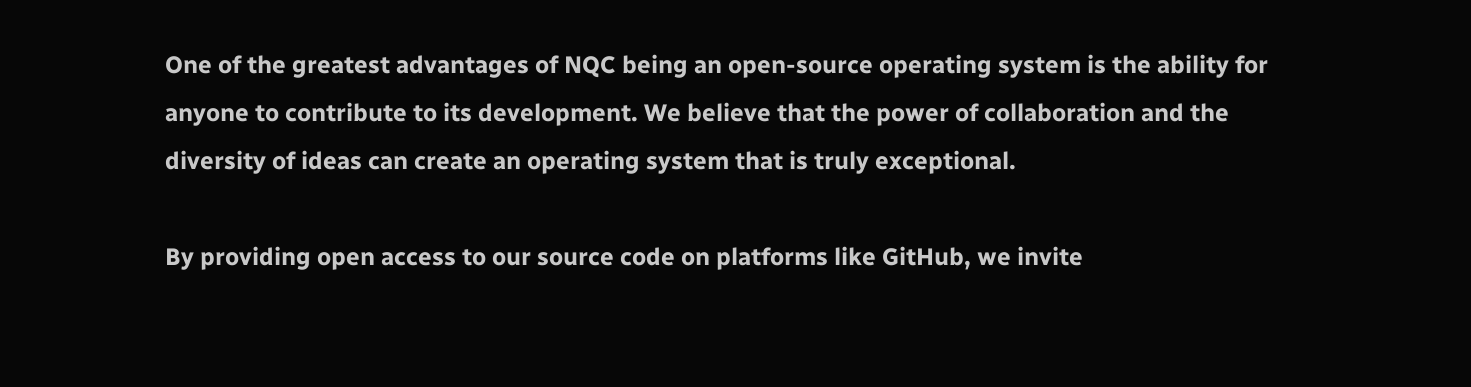One of the greatest advantages of NQC being an open-source operating system is the ability for anyone to contribute to its development. We believe that the power of collaboration and the diversity of ideas can create an operating system that is truly exceptional.

By providing open access to our source code on platforms like GitHub, we invite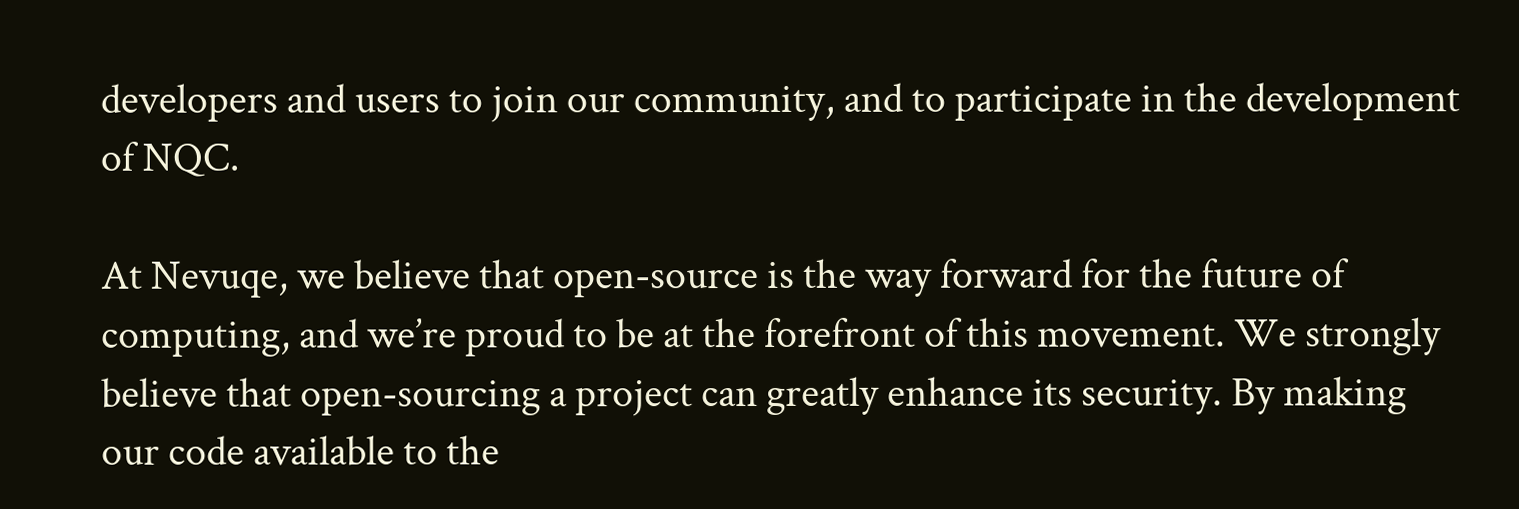developers and users to join our community, and to participate in the development of NQC.

At Nevuqe, we believe that open-source is the way forward for the future of computing, and we’re proud to be at the forefront of this movement. We strongly believe that open-sourcing a project can greatly enhance its security. By making our code available to the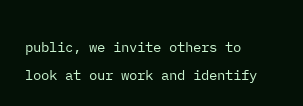public, we invite others to look at our work and identify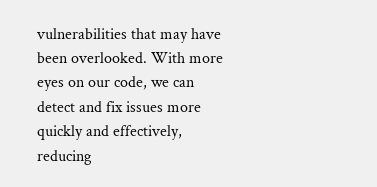vulnerabilities that may have been overlooked. With more eyes on our code, we can detect and fix issues more quickly and effectively, reducing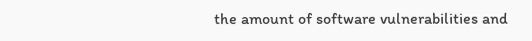the amount of software vulnerabilities and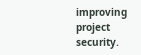improving project security.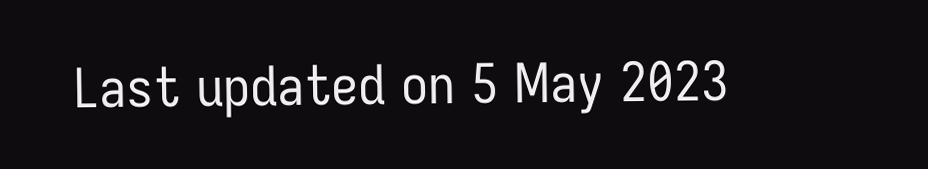Last updated on 5 May 2023